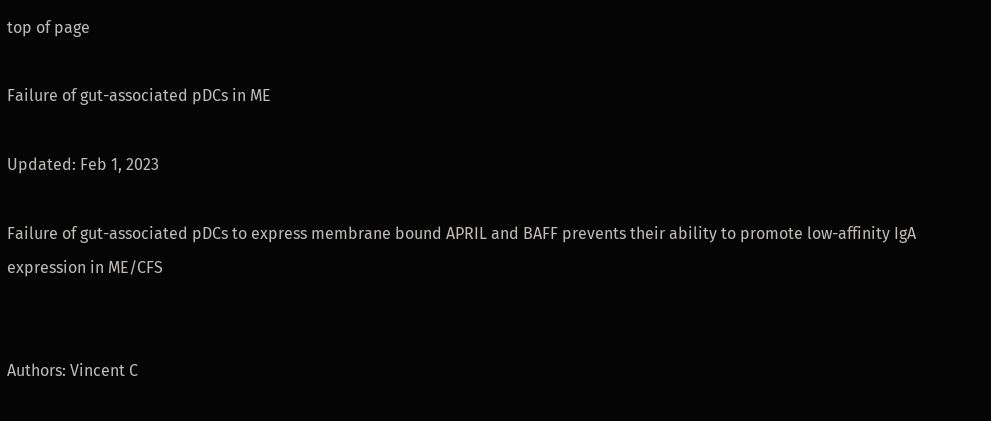top of page

Failure of gut-associated pDCs in ME

Updated: Feb 1, 2023

Failure of gut-associated pDCs to express membrane bound APRIL and BAFF prevents their ability to promote low-affinity IgA expression in ME/CFS


Authors: Vincent C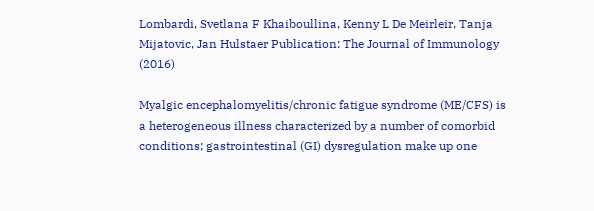Lombardi, Svetlana F Khaiboullina, Kenny L De Meirleir, Tanja Mijatovic, Jan Hulstaer Publication: The Journal of Immunology (2016)

Myalgic encephalomyelitis/chronic fatigue syndrome (ME/CFS) is a heterogeneous illness characterized by a number of comorbid conditions; gastrointestinal (GI) dysregulation make up one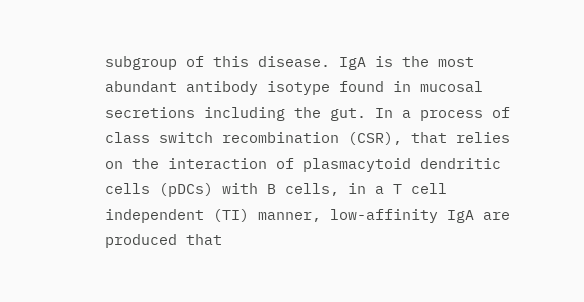subgroup of this disease. IgA is the most abundant antibody isotype found in mucosal secretions including the gut. In a process of class switch recombination (CSR), that relies on the interaction of plasmacytoid dendritic cells (pDCs) with B cells, in a T cell independent (TI) manner, low-affinity IgA are produced that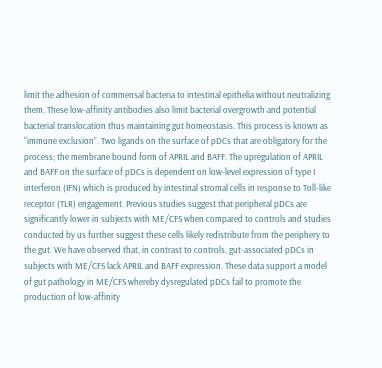limit the adhesion of commensal bacteria to intestinal epithelia without neutralizing them. These low-affinity antibodies also limit bacterial overgrowth and potential bacterial translocation thus maintaining gut homeostasis. This process is known as “immune exclusion”. Two ligands on the surface of pDCs that are obligatory for the process; the membrane bound form of APRIL and BAFF. The upregulation of APRIL and BAFF on the surface of pDCs is dependent on low-level expression of type I interferon (IFN) which is produced by intestinal stromal cells in response to Toll-like receptor (TLR) engagement. Previous studies suggest that peripheral pDCs are significantly lower in subjects with ME/CFS when compared to controls and studies conducted by us further suggest these cells likely redistribute from the periphery to the gut. We have observed that, in contrast to controls, gut-associated pDCs in subjects with ME/CFS lack APRIL and BAFF expression. These data support a model of gut pathology in ME/CFS whereby dysregulated pDCs fail to promote the production of low-affinity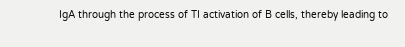IgA through the process of TI activation of B cells, thereby leading to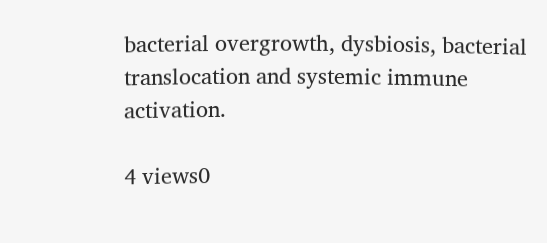bacterial overgrowth, dysbiosis, bacterial translocation and systemic immune activation.

4 views0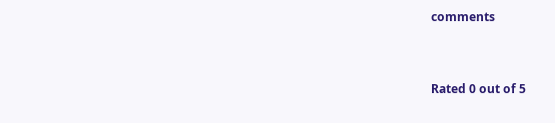comments


Rated 0 out of 5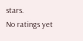stars.
No ratings yet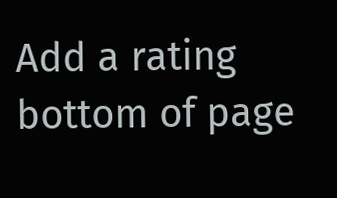Add a rating
bottom of page